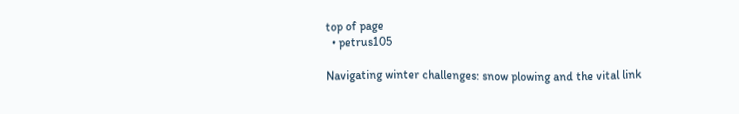top of page
  • petrus105

Navigating winter challenges: snow plowing and the vital link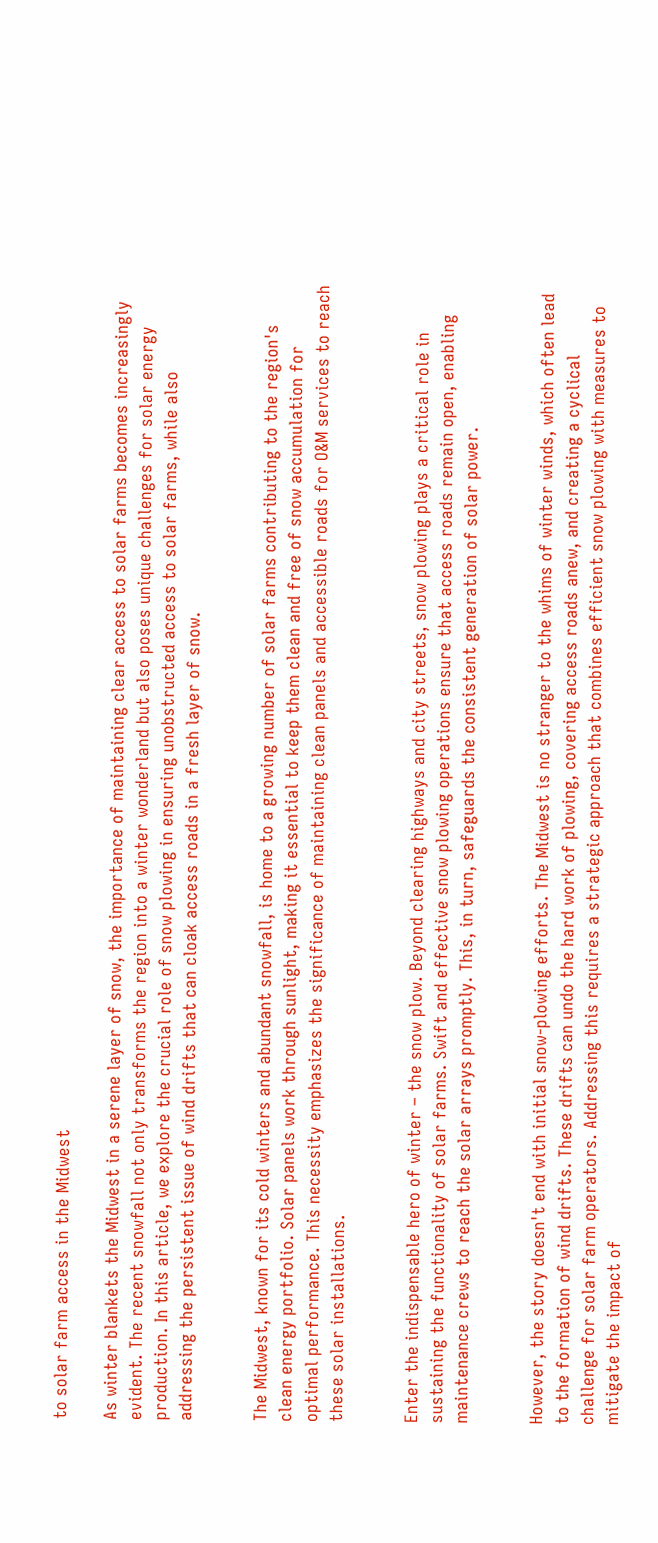to solar farm access in the Midwest

As winter blankets the Midwest in a serene layer of snow, the importance of maintaining clear access to solar farms becomes increasingly evident. The recent snowfall not only transforms the region into a winter wonderland but also poses unique challenges for solar energy production. In this article, we explore the crucial role of snow plowing in ensuring unobstructed access to solar farms, while also addressing the persistent issue of wind drifts that can cloak access roads in a fresh layer of snow.


The Midwest, known for its cold winters and abundant snowfall, is home to a growing number of solar farms contributing to the region's clean energy portfolio. Solar panels work through sunlight, making it essential to keep them clean and free of snow accumulation for optimal performance. This necessity emphasizes the significance of maintaining clean panels and accessible roads for O&M services to reach these solar installations.


Enter the indispensable hero of winter – the snow plow. Beyond clearing highways and city streets, snow plowing plays a critical role in sustaining the functionality of solar farms. Swift and effective snow plowing operations ensure that access roads remain open, enabling maintenance crews to reach the solar arrays promptly. This, in turn, safeguards the consistent generation of solar power.


However, the story doesn't end with initial snow-plowing efforts. The Midwest is no stranger to the whims of winter winds, which often lead to the formation of wind drifts. These drifts can undo the hard work of plowing, covering access roads anew, and creating a cyclical challenge for solar farm operators. Addressing this requires a strategic approach that combines efficient snow plowing with measures to mitigate the impact of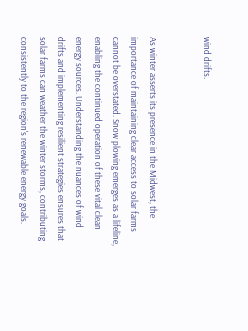wind drifts.


As winter asserts its presence in the Midwest, the importance of maintaining clear access to solar farms cannot be overstated. Snow plowing emerges as a lifeline, enabling the continued operation of these vital clean energy sources. Understanding the nuances of wind drifts and implementing resilient strategies ensures that solar farms can weather the winter storms, contributing consistently to the region's renewable energy goals.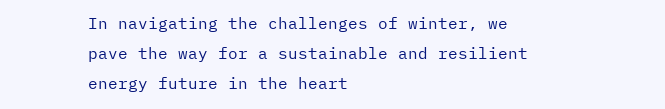In navigating the challenges of winter, we pave the way for a sustainable and resilient energy future in the heart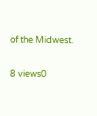of the Midwest.

8 views0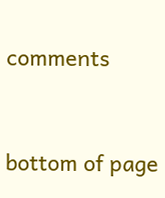comments


bottom of page